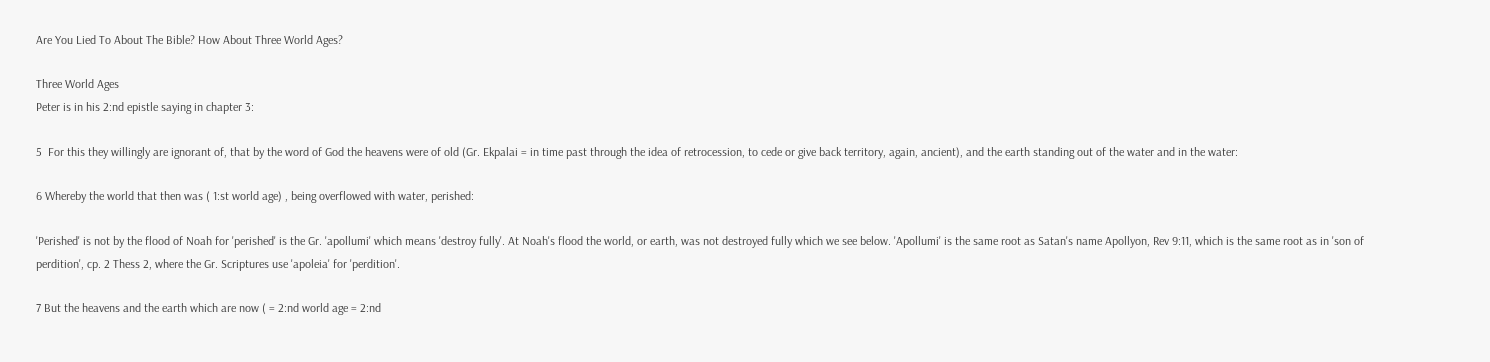Are You Lied To About The Bible? How About Three World Ages?

Three World Ages
Peter is in his 2:nd epistle saying in chapter 3:

5  For this they willingly are ignorant of, that by the word of God the heavens were of old (Gr. Ekpalai = in time past through the idea of retrocession, to cede or give back territory, again, ancient), and the earth standing out of the water and in the water:

6 Whereby the world that then was ( 1:st world age) , being overflowed with water, perished:

'Perished' is not by the flood of Noah for 'perished' is the Gr. 'apollumi' which means 'destroy fully'. At Noah's flood the world, or earth, was not destroyed fully which we see below. 'Apollumi' is the same root as Satan's name Apollyon, Rev 9:11, which is the same root as in 'son of perdition', cp. 2 Thess 2, where the Gr. Scriptures use 'apoleia' for 'perdition'.

7 But the heavens and the earth which are now ( = 2:nd world age = 2:nd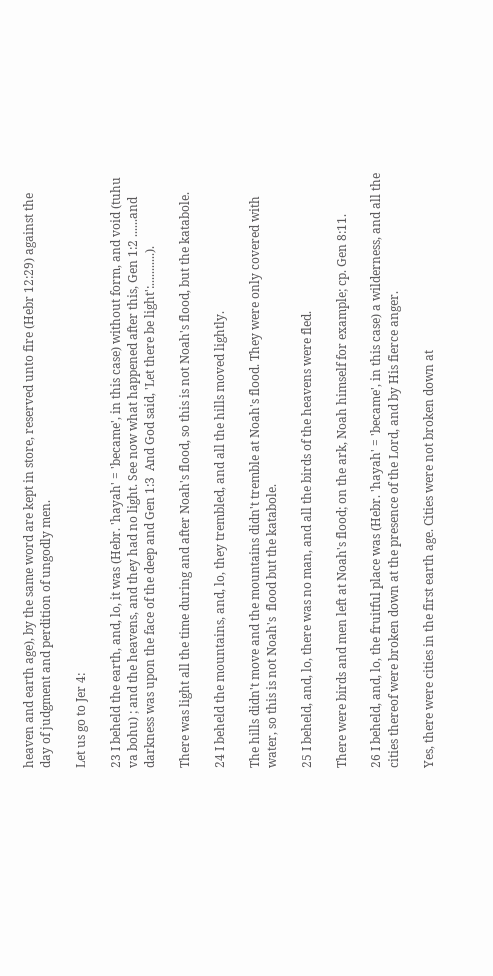heaven and earth age), by the same word are kept in store, reserved unto fire (Hebr 12:29) against the day of judgment and perdition of ungodly men.

Let us go to Jer 4:

23 I beheld the earth, and, lo, it was (Hebr. 'hayah' = 'became', in this case) without form, and void (tuhu va bohu) ; and the heavens, and they had no light. See now what happened after this, Gen 1:2 ......and darkness was upon the face of the deep and Gen 1:3  And God said, 'Let there be light':...........).

There was light all the time during and after Noah's flood, so this is not Noah's flood, but the katabole.

24 I beheld the mountains, and, lo, they trembled, and all the hills moved lightly.

The hills didn't move and the mountains didn't tremble at Noah's flood. They were only covered with water, so this is not Noah's  flood but the katabole.

25 I beheld, and, lo, there was no man, and all the birds of the heavens were fled.

There were birds and men left at Noah's flood; on the ark, Noah himself for example; cp. Gen 8:11.

26 I beheld, and, lo, the fruitful place was (Hebr. 'hayah' = 'became', in this case) a wilderness, and all the cities thereof were broken down at the presence of the Lord, and by His fierce anger.

Yes, there were cities in the first earth age. Cities were not broken down at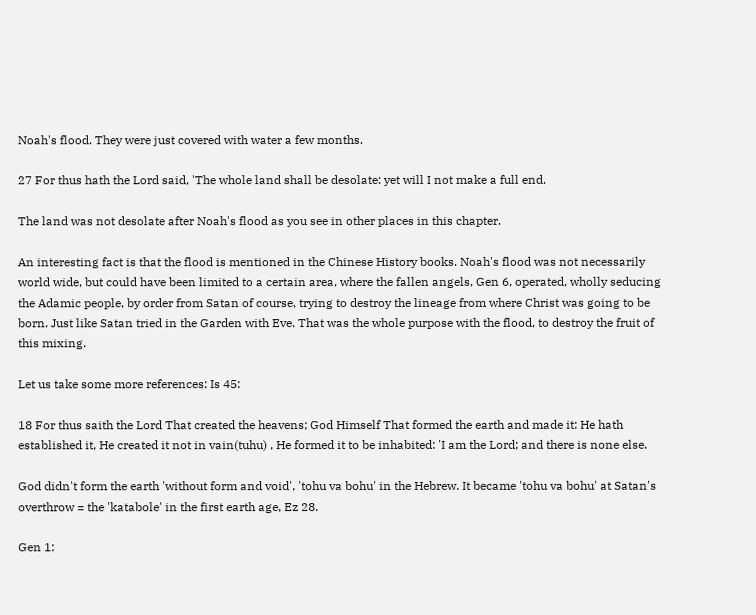Noah's flood. They were just covered with water a few months.

27 For thus hath the Lord said, 'The whole land shall be desolate: yet will I not make a full end.

The land was not desolate after Noah's flood as you see in other places in this chapter.

An interesting fact is that the flood is mentioned in the Chinese History books. Noah's flood was not necessarily world wide, but could have been limited to a certain area, where the fallen angels, Gen 6, operated, wholly seducing the Adamic people, by order from Satan of course, trying to destroy the lineage from where Christ was going to be born. Just like Satan tried in the Garden with Eve. That was the whole purpose with the flood, to destroy the fruit of this mixing.

Let us take some more references: Is 45:

18 For thus saith the Lord That created the heavens; God Himself That formed the earth and made it: He hath established it, He created it not in vain(tuhu) , He formed it to be inhabited: 'I am the Lord; and there is none else.

God didn't form the earth 'without form and void', 'tohu va bohu' in the Hebrew. It became 'tohu va bohu' at Satan's overthrow = the 'katabole' in the first earth age, Ez 28.

Gen 1: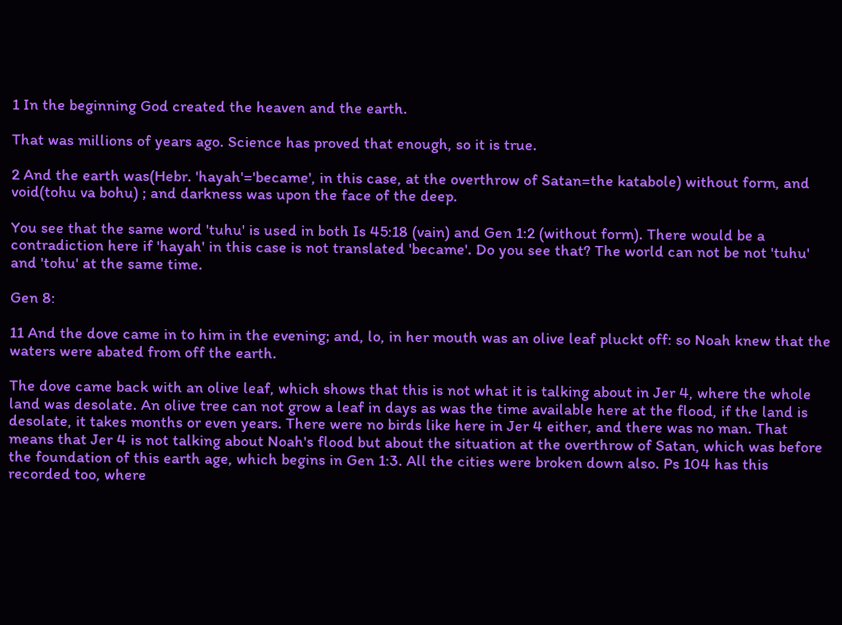1 In the beginning God created the heaven and the earth.

That was millions of years ago. Science has proved that enough, so it is true.

2 And the earth was(Hebr. 'hayah'='became', in this case, at the overthrow of Satan=the katabole) without form, and void(tohu va bohu) ; and darkness was upon the face of the deep.

You see that the same word 'tuhu' is used in both Is 45:18 (vain) and Gen 1:2 (without form). There would be a contradiction here if 'hayah' in this case is not translated 'became'. Do you see that? The world can not be not 'tuhu' and 'tohu' at the same time.

Gen 8:

11 And the dove came in to him in the evening; and, lo, in her mouth was an olive leaf pluckt off: so Noah knew that the waters were abated from off the earth.

The dove came back with an olive leaf, which shows that this is not what it is talking about in Jer 4, where the whole land was desolate. An olive tree can not grow a leaf in days as was the time available here at the flood, if the land is desolate, it takes months or even years. There were no birds like here in Jer 4 either, and there was no man. That means that Jer 4 is not talking about Noah's flood but about the situation at the overthrow of Satan, which was before the foundation of this earth age, which begins in Gen 1:3. All the cities were broken down also. Ps 104 has this recorded too, where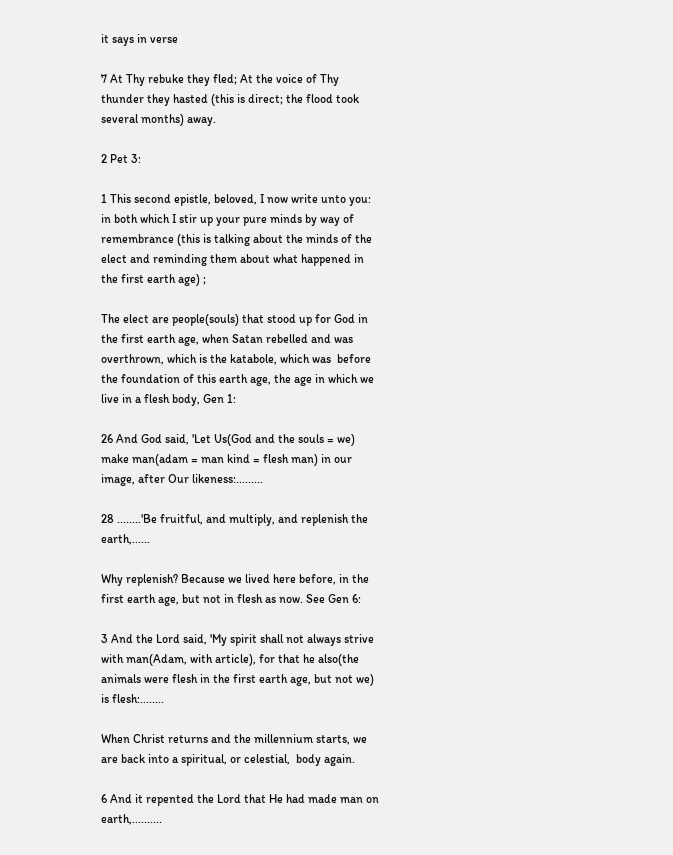it says in verse

7 At Thy rebuke they fled; At the voice of Thy thunder they hasted (this is direct; the flood took several months) away.

2 Pet 3:

1 This second epistle, beloved, I now write unto you: in both which I stir up your pure minds by way of remembrance (this is talking about the minds of the elect and reminding them about what happened in the first earth age) ;

The elect are people(souls) that stood up for God in the first earth age, when Satan rebelled and was overthrown, which is the katabole, which was  before the foundation of this earth age, the age in which we live in a flesh body, Gen 1:

26 And God said, 'Let Us(God and the souls = we) make man(adam = man kind = flesh man) in our image, after Our likeness:.........

28 ........'Be fruitful, and multiply, and replenish the earth,......

Why replenish? Because we lived here before, in the first earth age, but not in flesh as now. See Gen 6:

3 And the Lord said, 'My spirit shall not always strive with man(Adam, with article), for that he also(the animals were flesh in the first earth age, but not we) is flesh:........

When Christ returns and the millennium starts, we are back into a spiritual, or celestial,  body again.

6 And it repented the Lord that He had made man on earth,..........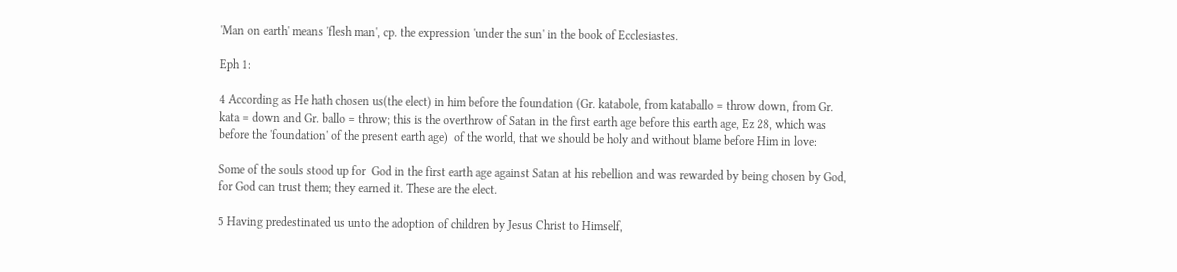'Man on earth' means 'flesh man', cp. the expression 'under the sun' in the book of Ecclesiastes.

Eph 1:

4 According as He hath chosen us(the elect) in him before the foundation (Gr. katabole, from kataballo = throw down, from Gr. kata = down and Gr. ballo = throw; this is the overthrow of Satan in the first earth age before this earth age, Ez 28, which was before the 'foundation' of the present earth age)  of the world, that we should be holy and without blame before Him in love:

Some of the souls stood up for  God in the first earth age against Satan at his rebellion and was rewarded by being chosen by God, for God can trust them; they earned it. These are the elect.

5 Having predestinated us unto the adoption of children by Jesus Christ to Himself,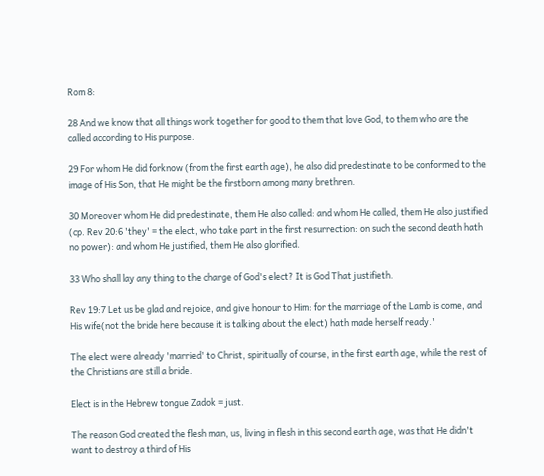Rom 8:

28 And we know that all things work together for good to them that love God, to them who are the called according to His purpose.

29 For whom He did forknow (from the first earth age), he also did predestinate to be conformed to the image of His Son, that He might be the firstborn among many brethren.

30 Moreover whom He did predestinate, them He also called: and whom He called, them He also justified (cp. Rev 20:6 'they' = the elect, who take part in the first resurrection: on such the second death hath no power): and whom He justified, them He also glorified.

33 Who shall lay any thing to the charge of God's elect? It is God That justifieth.

Rev 19:7 Let us be glad and rejoice, and give honour to Him: for the marriage of the Lamb is come, and His wife(not the bride here because it is talking about the elect) hath made herself ready.'

The elect were already 'married' to Christ, spiritually of course, in the first earth age, while the rest of the Christians are still a bride.

Elect is in the Hebrew tongue Zadok = just.

The reason God created the flesh man, us, living in flesh in this second earth age, was that He didn't want to destroy a third of His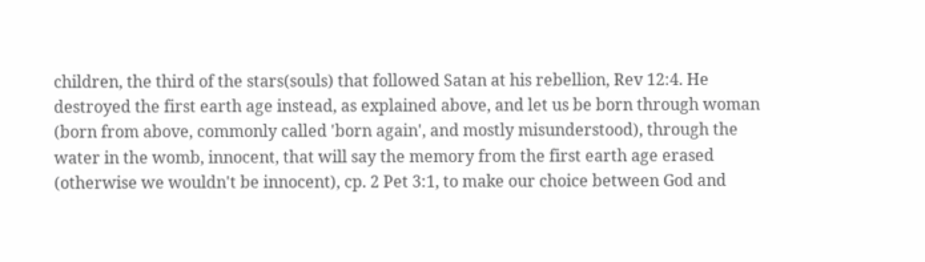children, the third of the stars(souls) that followed Satan at his rebellion, Rev 12:4. He destroyed the first earth age instead, as explained above, and let us be born through woman (born from above, commonly called 'born again', and mostly misunderstood), through the water in the womb, innocent, that will say the memory from the first earth age erased (otherwise we wouldn't be innocent), cp. 2 Pet 3:1, to make our choice between God and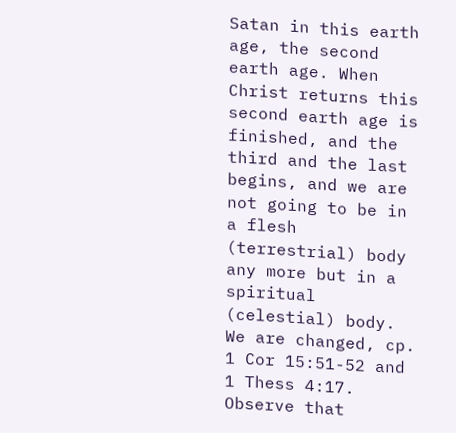Satan in this earth age, the second earth age. When Christ returns this second earth age is finished, and the third and the last begins, and we are not going to be in a flesh (terrestrial) body any more but in a spiritual (celestial) body. We are changed, cp. 1 Cor 15:51-52 and 1 Thess 4:17. Observe that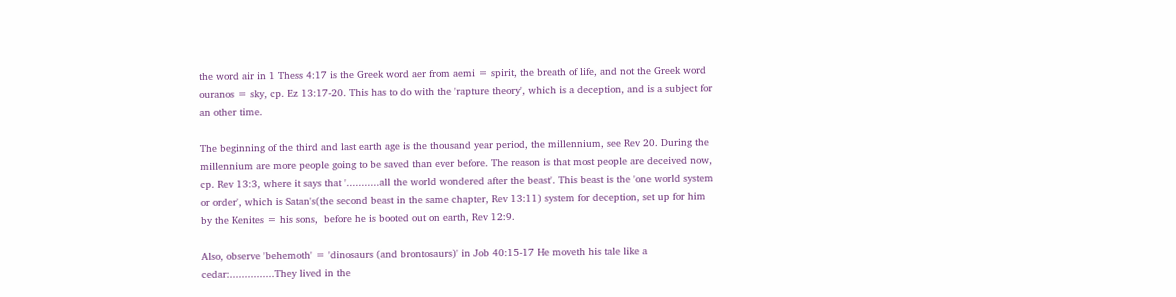the word air in 1 Thess 4:17 is the Greek word aer from aemi = spirit, the breath of life, and not the Greek word ouranos = sky, cp. Ez 13:17-20. This has to do with the 'rapture theory', which is a deception, and is a subject for an other time.

The beginning of the third and last earth age is the thousand year period, the millennium, see Rev 20. During the millennium are more people going to be saved than ever before. The reason is that most people are deceived now, cp. Rev 13:3, where it says that '...........all the world wondered after the beast'. This beast is the 'one world system or order', which is Satan's(the second beast in the same chapter, Rev 13:11) system for deception, set up for him by the Kenites = his sons,  before he is booted out on earth, Rev 12:9.

Also, observe 'behemoth' = 'dinosaurs (and brontosaurs)' in Job 40:15-17 He moveth his tale like a cedar:...............They lived in the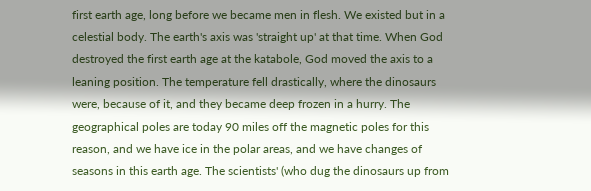first earth age, long before we became men in flesh. We existed but in a celestial body. The earth's axis was 'straight up' at that time. When God destroyed the first earth age at the katabole, God moved the axis to a leaning position. The temperature fell drastically, where the dinosaurs were, because of it, and they became deep frozen in a hurry. The geographical poles are today 90 miles off the magnetic poles for this reason, and we have ice in the polar areas, and we have changes of seasons in this earth age. The scientists' (who dug the dinosaurs up from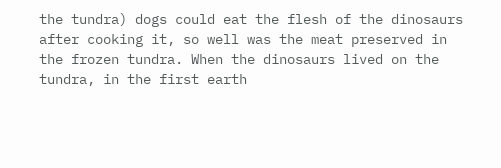the tundra) dogs could eat the flesh of the dinosaurs after cooking it, so well was the meat preserved in the frozen tundra. When the dinosaurs lived on the tundra, in the first earth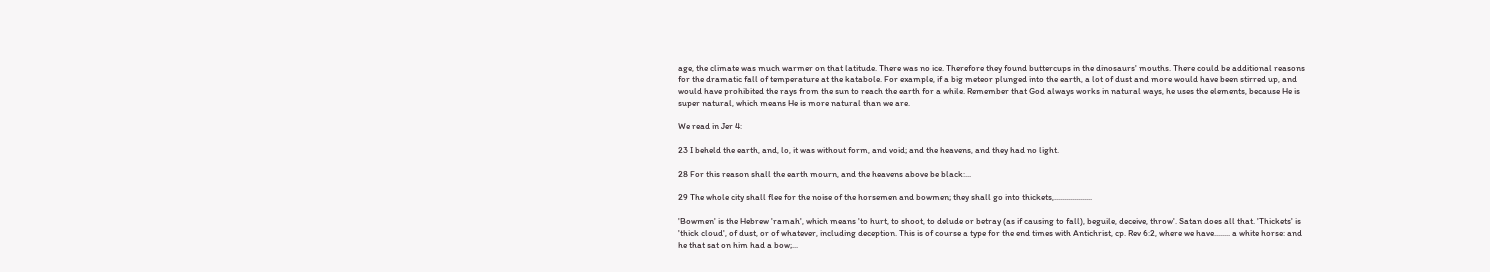age, the climate was much warmer on that latitude. There was no ice. Therefore they found buttercups in the dinosaurs' mouths. There could be additional reasons for the dramatic fall of temperature at the katabole. For example, if a big meteor plunged into the earth, a lot of dust and more would have been stirred up, and would have prohibited the rays from the sun to reach the earth for a while. Remember that God always works in natural ways, he uses the elements, because He is super natural, which means He is more natural than we are.

We read in Jer 4:

23 I beheld the earth, and, lo, it was without form, and void; and the heavens, and they had no light.

28 For this reason shall the earth mourn, and the heavens above be black:...

29 The whole city shall flee for the noise of the horsemen and bowmen; they shall go into thickets,...................

'Bowmen' is the Hebrew 'ramah', which means 'to hurt, to shoot, to delude or betray (as if causing to fall), beguile, deceive, throw'. Satan does all that. 'Thickets' is 'thick cloud', of dust, or of whatever, including deception. This is of course a type for the end times with Antichrist, cp. Rev 6:2, where we have........ a white horse: and he that sat on him had a bow;...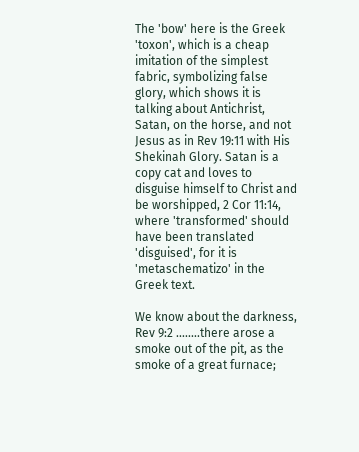The 'bow' here is the Greek 'toxon', which is a cheap imitation of the simplest fabric, symbolizing false glory, which shows it is talking about Antichrist, Satan, on the horse, and not Jesus as in Rev 19:11 with His Shekinah Glory. Satan is a copy cat and loves to disguise himself to Christ and be worshipped, 2 Cor 11:14, where 'transformed' should have been translated 'disguised', for it is 'metaschematizo' in the Greek text.

We know about the darkness, Rev 9:2 ........there arose a smoke out of the pit, as the smoke of a great furnace;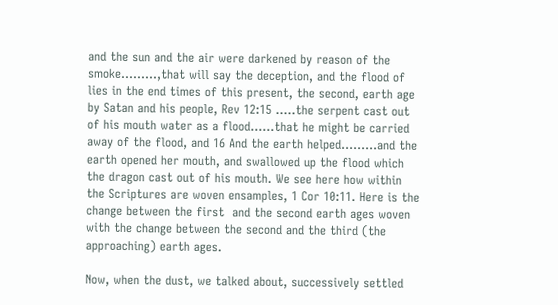and the sun and the air were darkened by reason of the smoke.........,that will say the deception, and the flood of lies in the end times of this present, the second, earth age by Satan and his people, Rev 12:15 .....the serpent cast out of his mouth water as a flood......that he might be carried away of the flood, and 16 And the earth helped.........and the earth opened her mouth, and swallowed up the flood which the dragon cast out of his mouth. We see here how within the Scriptures are woven ensamples, 1 Cor 10:11. Here is the change between the first  and the second earth ages woven with the change between the second and the third (the approaching) earth ages.

Now, when the dust, we talked about, successively settled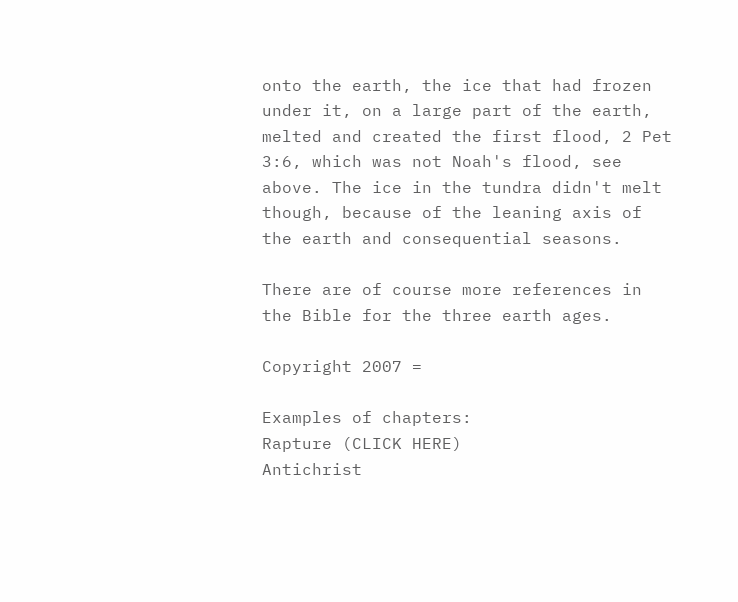onto the earth, the ice that had frozen under it, on a large part of the earth, melted and created the first flood, 2 Pet 3:6, which was not Noah's flood, see above. The ice in the tundra didn't melt though, because of the leaning axis of the earth and consequential seasons.

There are of course more references in the Bible for the three earth ages.

Copyright 2007 =

Examples of chapters:
Rapture (CLICK HERE)
Antichrist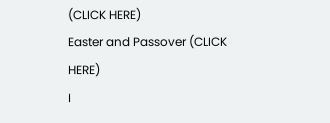(CLICK HERE)
Easter and Passover (CLICK HERE)
I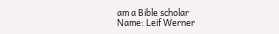am a Bible scholar
Name: Leif Werner